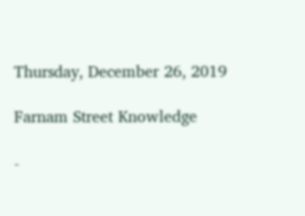Thursday, December 26, 2019

Farnam Street Knowledge

-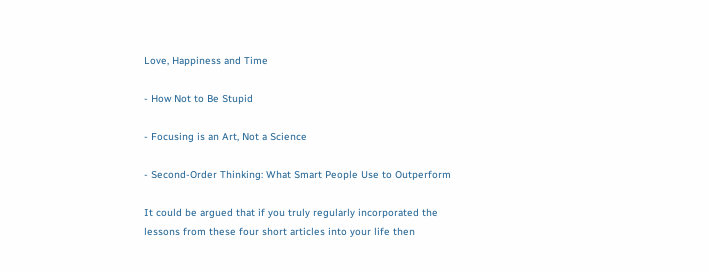Love, Happiness and Time

- How Not to Be Stupid

- Focusing is an Art, Not a Science

- Second-Order Thinking: What Smart People Use to Outperform

It could be argued that if you truly regularly incorporated the lessons from these four short articles into your life then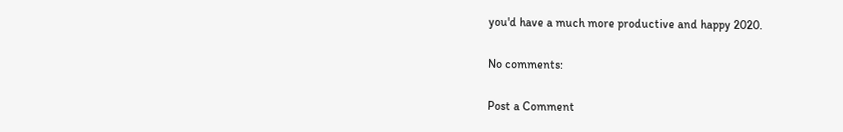you'd have a much more productive and happy 2020.

No comments:

Post a Comment